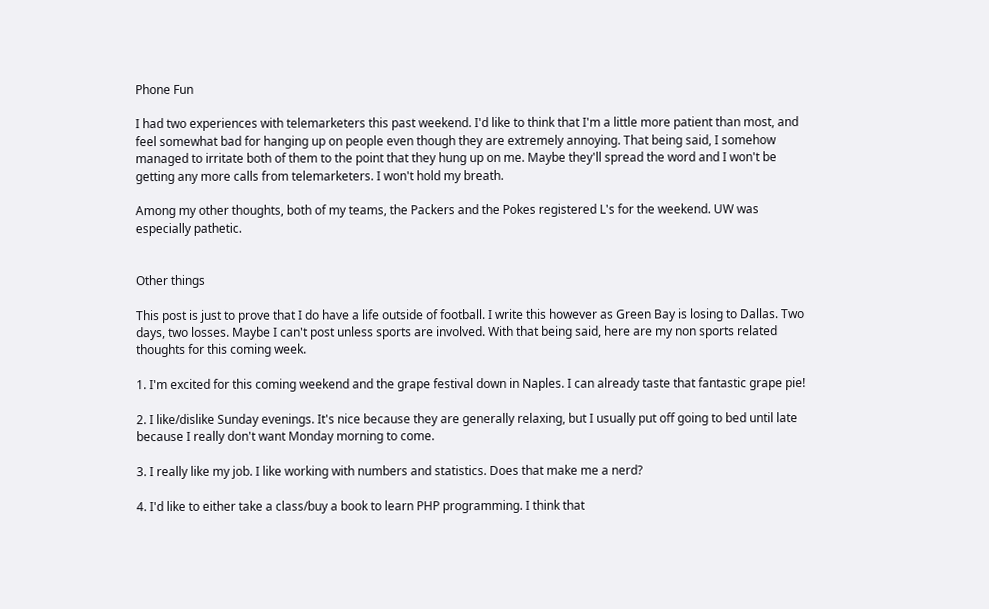Phone Fun

I had two experiences with telemarketers this past weekend. I'd like to think that I'm a little more patient than most, and feel somewhat bad for hanging up on people even though they are extremely annoying. That being said, I somehow managed to irritate both of them to the point that they hung up on me. Maybe they'll spread the word and I won't be getting any more calls from telemarketers. I won't hold my breath.

Among my other thoughts, both of my teams, the Packers and the Pokes registered L's for the weekend. UW was especially pathetic.


Other things

This post is just to prove that I do have a life outside of football. I write this however as Green Bay is losing to Dallas. Two days, two losses. Maybe I can't post unless sports are involved. With that being said, here are my non sports related thoughts for this coming week.

1. I'm excited for this coming weekend and the grape festival down in Naples. I can already taste that fantastic grape pie!

2. I like/dislike Sunday evenings. It's nice because they are generally relaxing, but I usually put off going to bed until late because I really don't want Monday morning to come.

3. I really like my job. I like working with numbers and statistics. Does that make me a nerd?

4. I'd like to either take a class/buy a book to learn PHP programming. I think that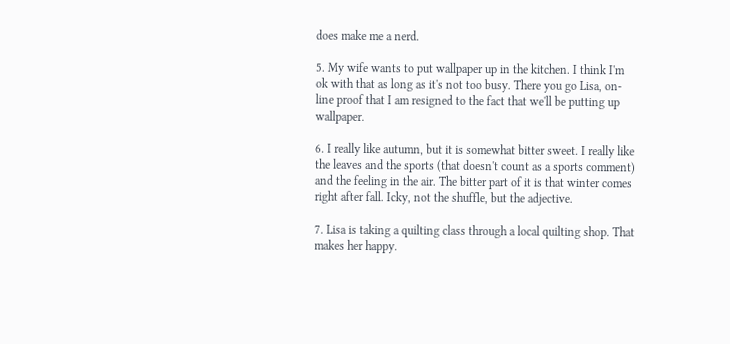does make me a nerd.

5. My wife wants to put wallpaper up in the kitchen. I think I'm ok with that as long as it's not too busy. There you go Lisa, on-line proof that I am resigned to the fact that we'll be putting up wallpaper.

6. I really like autumn, but it is somewhat bitter sweet. I really like the leaves and the sports (that doesn't count as a sports comment) and the feeling in the air. The bitter part of it is that winter comes right after fall. Icky, not the shuffle, but the adjective.

7. Lisa is taking a quilting class through a local quilting shop. That makes her happy.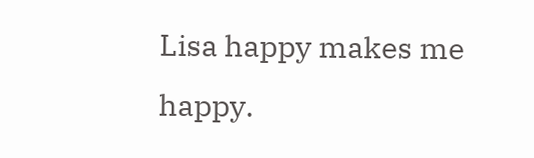Lisa happy makes me happy.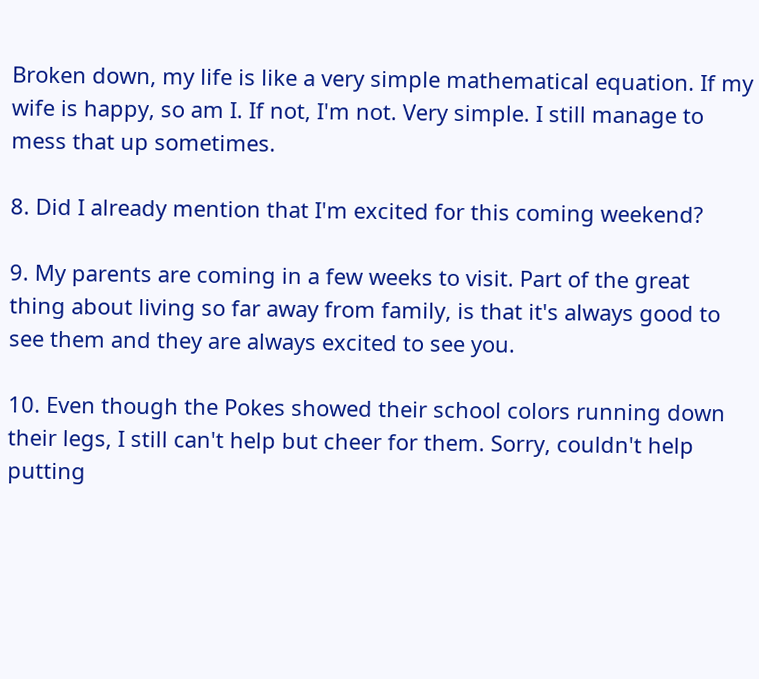Broken down, my life is like a very simple mathematical equation. If my wife is happy, so am I. If not, I'm not. Very simple. I still manage to mess that up sometimes.

8. Did I already mention that I'm excited for this coming weekend?

9. My parents are coming in a few weeks to visit. Part of the great thing about living so far away from family, is that it's always good to see them and they are always excited to see you.

10. Even though the Pokes showed their school colors running down their legs, I still can't help but cheer for them. Sorry, couldn't help putting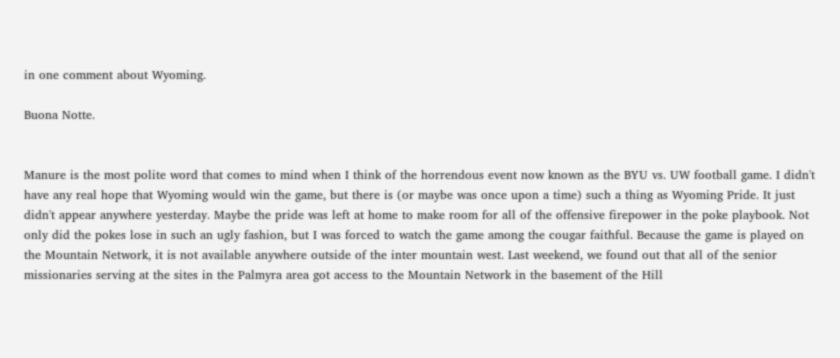in one comment about Wyoming.

Buona Notte.


Manure is the most polite word that comes to mind when I think of the horrendous event now known as the BYU vs. UW football game. I didn't have any real hope that Wyoming would win the game, but there is (or maybe was once upon a time) such a thing as Wyoming Pride. It just didn't appear anywhere yesterday. Maybe the pride was left at home to make room for all of the offensive firepower in the poke playbook. Not only did the pokes lose in such an ugly fashion, but I was forced to watch the game among the cougar faithful. Because the game is played on the Mountain Network, it is not available anywhere outside of the inter mountain west. Last weekend, we found out that all of the senior missionaries serving at the sites in the Palmyra area got access to the Mountain Network in the basement of the Hill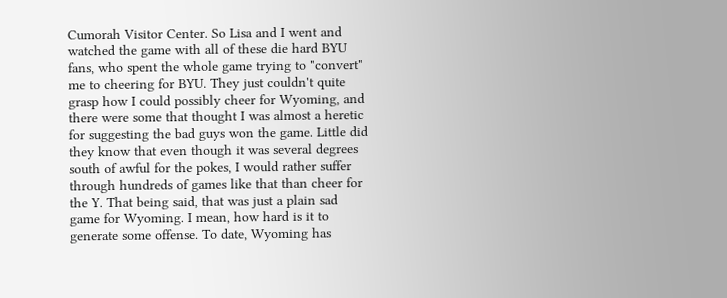Cumorah Visitor Center. So Lisa and I went and watched the game with all of these die hard BYU fans, who spent the whole game trying to "convert" me to cheering for BYU. They just couldn't quite grasp how I could possibly cheer for Wyoming, and there were some that thought I was almost a heretic for suggesting the bad guys won the game. Little did they know that even though it was several degrees south of awful for the pokes, I would rather suffer through hundreds of games like that than cheer for the Y. That being said, that was just a plain sad game for Wyoming. I mean, how hard is it to generate some offense. To date, Wyoming has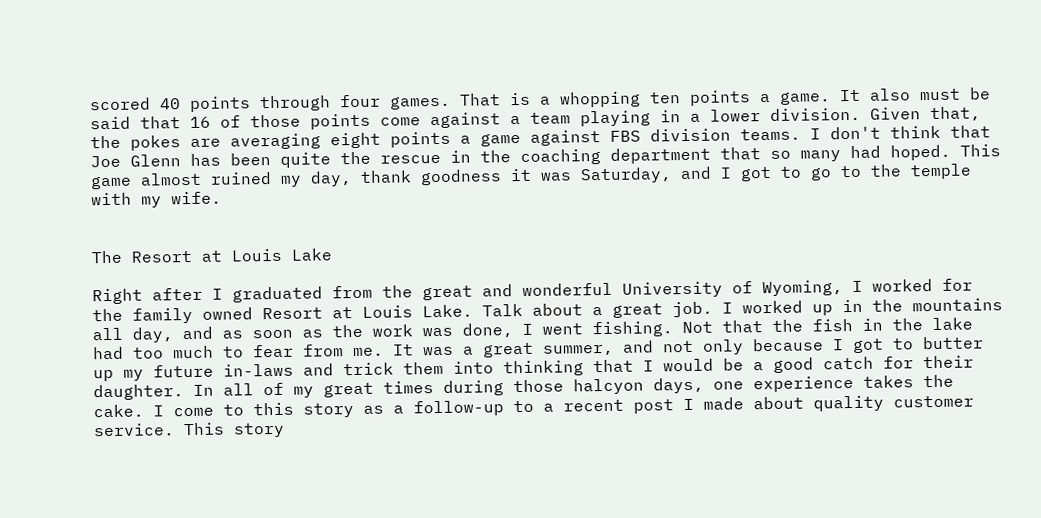scored 40 points through four games. That is a whopping ten points a game. It also must be said that 16 of those points come against a team playing in a lower division. Given that, the pokes are averaging eight points a game against FBS division teams. I don't think that Joe Glenn has been quite the rescue in the coaching department that so many had hoped. This game almost ruined my day, thank goodness it was Saturday, and I got to go to the temple with my wife.


The Resort at Louis Lake

Right after I graduated from the great and wonderful University of Wyoming, I worked for the family owned Resort at Louis Lake. Talk about a great job. I worked up in the mountains all day, and as soon as the work was done, I went fishing. Not that the fish in the lake had too much to fear from me. It was a great summer, and not only because I got to butter up my future in-laws and trick them into thinking that I would be a good catch for their daughter. In all of my great times during those halcyon days, one experience takes the cake. I come to this story as a follow-up to a recent post I made about quality customer service. This story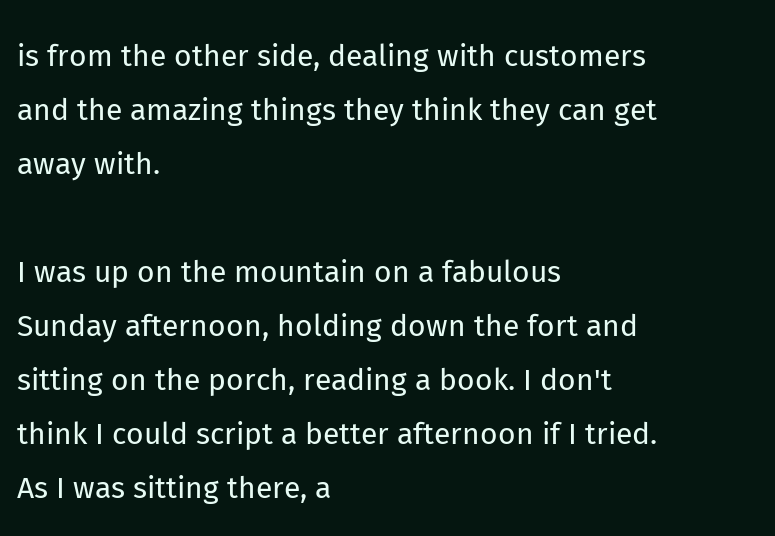is from the other side, dealing with customers and the amazing things they think they can get away with.

I was up on the mountain on a fabulous Sunday afternoon, holding down the fort and sitting on the porch, reading a book. I don't think I could script a better afternoon if I tried. As I was sitting there, a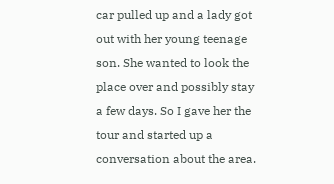car pulled up and a lady got out with her young teenage son. She wanted to look the place over and possibly stay a few days. So I gave her the tour and started up a conversation about the area.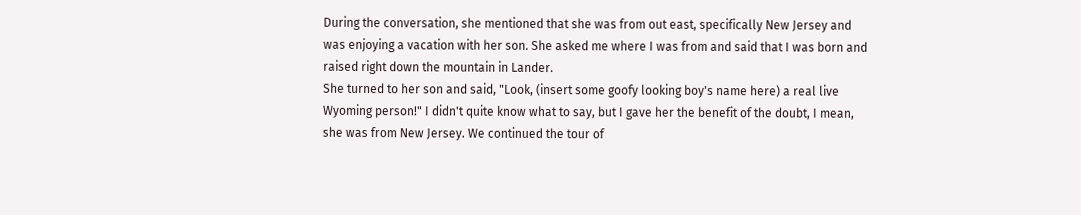During the conversation, she mentioned that she was from out east, specifically New Jersey and was enjoying a vacation with her son. She asked me where I was from and said that I was born and raised right down the mountain in Lander.
She turned to her son and said, "Look, (insert some goofy looking boy's name here) a real live Wyoming person!" I didn't quite know what to say, but I gave her the benefit of the doubt, I mean, she was from New Jersey. We continued the tour of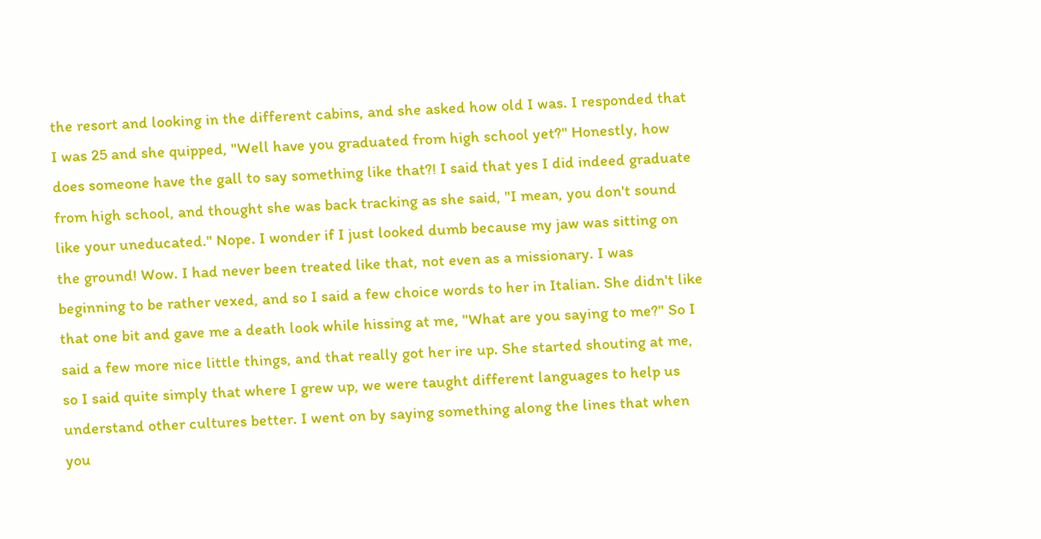the resort and looking in the different cabins, and she asked how old I was. I responded that I was 25 and she quipped, "Well have you graduated from high school yet?" Honestly, how does someone have the gall to say something like that?! I said that yes I did indeed graduate from high school, and thought she was back tracking as she said, "I mean, you don't sound like your uneducated." Nope. I wonder if I just looked dumb because my jaw was sitting on the ground! Wow. I had never been treated like that, not even as a missionary. I was beginning to be rather vexed, and so I said a few choice words to her in Italian. She didn't like that one bit and gave me a death look while hissing at me, "What are you saying to me?" So I said a few more nice little things, and that really got her ire up. She started shouting at me, so I said quite simply that where I grew up, we were taught different languages to help us understand other cultures better. I went on by saying something along the lines that when you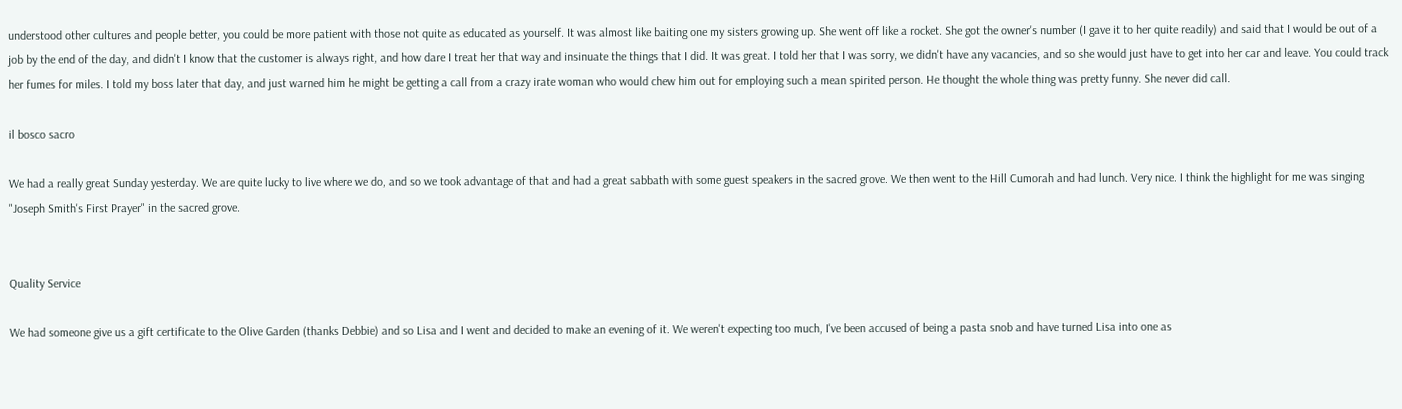understood other cultures and people better, you could be more patient with those not quite as educated as yourself. It was almost like baiting one my sisters growing up. She went off like a rocket. She got the owner's number (I gave it to her quite readily) and said that I would be out of a job by the end of the day, and didn't I know that the customer is always right, and how dare I treat her that way and insinuate the things that I did. It was great. I told her that I was sorry, we didn't have any vacancies, and so she would just have to get into her car and leave. You could track her fumes for miles. I told my boss later that day, and just warned him he might be getting a call from a crazy irate woman who would chew him out for employing such a mean spirited person. He thought the whole thing was pretty funny. She never did call.

il bosco sacro

We had a really great Sunday yesterday. We are quite lucky to live where we do, and so we took advantage of that and had a great sabbath with some guest speakers in the sacred grove. We then went to the Hill Cumorah and had lunch. Very nice. I think the highlight for me was singing "Joseph Smith's First Prayer" in the sacred grove.


Quality Service

We had someone give us a gift certificate to the Olive Garden (thanks Debbie) and so Lisa and I went and decided to make an evening of it. We weren't expecting too much, I've been accused of being a pasta snob and have turned Lisa into one as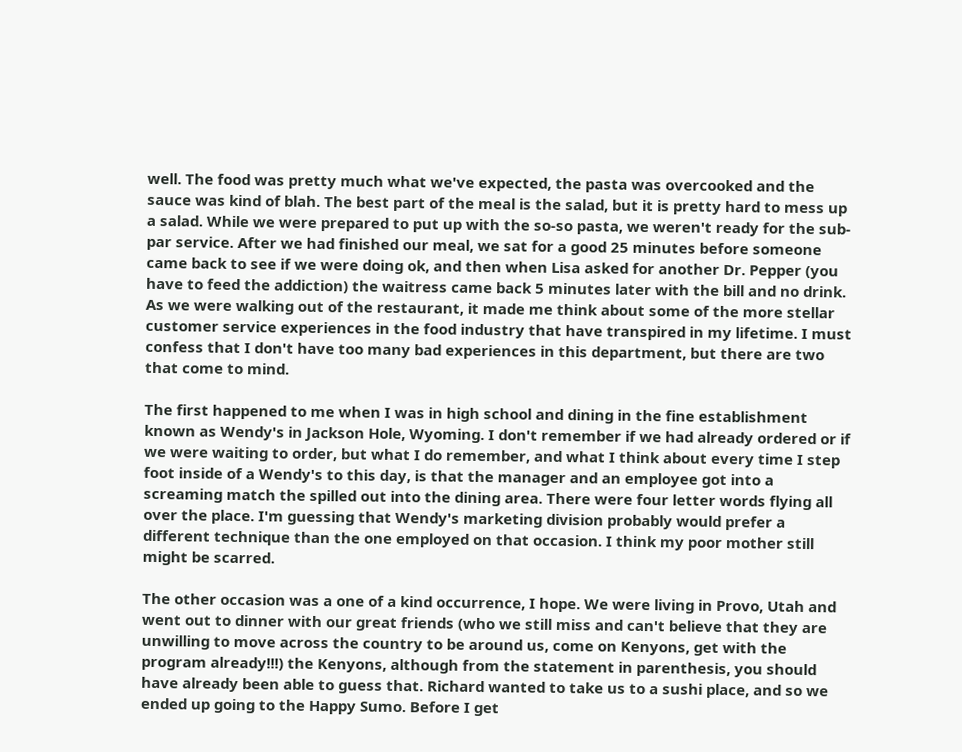well. The food was pretty much what we've expected, the pasta was overcooked and the sauce was kind of blah. The best part of the meal is the salad, but it is pretty hard to mess up a salad. While we were prepared to put up with the so-so pasta, we weren't ready for the sub-par service. After we had finished our meal, we sat for a good 25 minutes before someone came back to see if we were doing ok, and then when Lisa asked for another Dr. Pepper (you have to feed the addiction) the waitress came back 5 minutes later with the bill and no drink. As we were walking out of the restaurant, it made me think about some of the more stellar customer service experiences in the food industry that have transpired in my lifetime. I must confess that I don't have too many bad experiences in this department, but there are two that come to mind.

The first happened to me when I was in high school and dining in the fine establishment known as Wendy's in Jackson Hole, Wyoming. I don't remember if we had already ordered or if we were waiting to order, but what I do remember, and what I think about every time I step foot inside of a Wendy's to this day, is that the manager and an employee got into a screaming match the spilled out into the dining area. There were four letter words flying all over the place. I'm guessing that Wendy's marketing division probably would prefer a different technique than the one employed on that occasion. I think my poor mother still might be scarred.

The other occasion was a one of a kind occurrence, I hope. We were living in Provo, Utah and went out to dinner with our great friends (who we still miss and can't believe that they are unwilling to move across the country to be around us, come on Kenyons, get with the program already!!!) the Kenyons, although from the statement in parenthesis, you should have already been able to guess that. Richard wanted to take us to a sushi place, and so we ended up going to the Happy Sumo. Before I get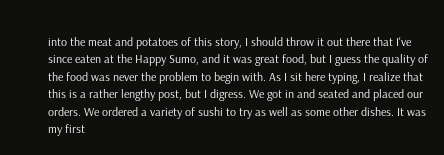into the meat and potatoes of this story, I should throw it out there that I've since eaten at the Happy Sumo, and it was great food, but I guess the quality of the food was never the problem to begin with. As I sit here typing, I realize that this is a rather lengthy post, but I digress. We got in and seated and placed our orders. We ordered a variety of sushi to try as well as some other dishes. It was my first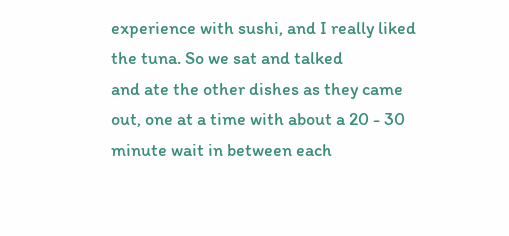experience with sushi, and I really liked the tuna. So we sat and talked
and ate the other dishes as they came out, one at a time with about a 20 - 30 minute wait in between each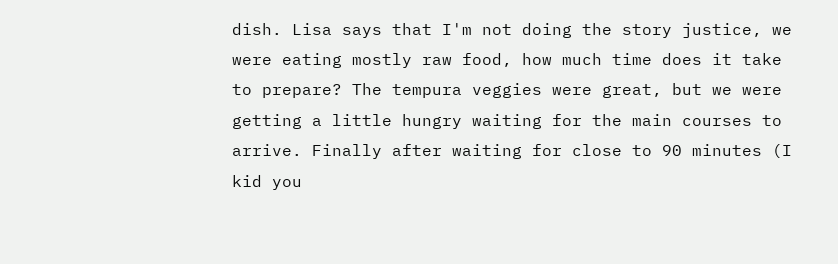dish. Lisa says that I'm not doing the story justice, we were eating mostly raw food, how much time does it take to prepare? The tempura veggies were great, but we were getting a little hungry waiting for the main courses to arrive. Finally after waiting for close to 90 minutes (I kid you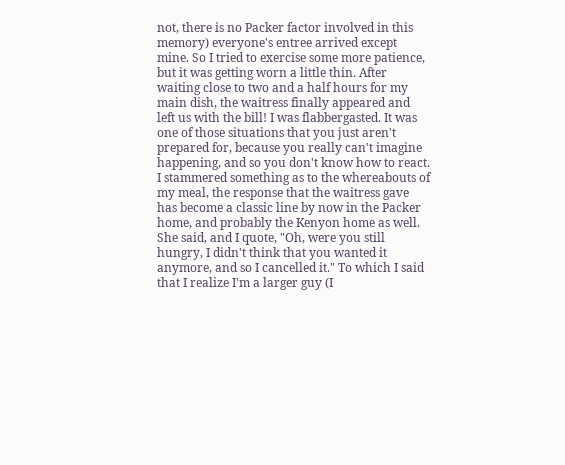not, there is no Packer factor involved in this memory) everyone's entree arrived except mine. So I tried to exercise some more patience, but it was getting worn a little thin. After waiting close to two and a half hours for my main dish, the waitress finally appeared and left us with the bill! I was flabbergasted. It was one of those situations that you just aren't prepared for, because you really can't imagine happening, and so you don't know how to react. I stammered something as to the whereabouts of my meal, the response that the waitress gave has become a classic line by now in the Packer home, and probably the Kenyon home as well. She said, and I quote, "Oh, were you still hungry, I didn't think that you wanted it anymore, and so I cancelled it." To which I said that I realize I'm a larger guy (I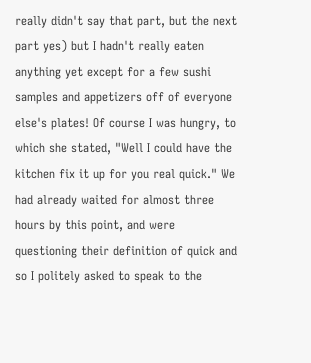really didn't say that part, but the next part yes) but I hadn't really eaten anything yet except for a few sushi samples and appetizers off of everyone else's plates! Of course I was hungry, to which she stated, "Well I could have the kitchen fix it up for you real quick." We had already waited for almost three hours by this point, and were questioning their definition of quick and so I politely asked to speak to the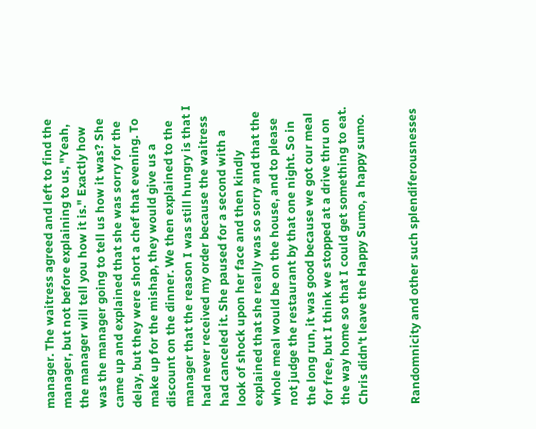manager. The waitress agreed and left to find the manager, but not before explaining to us, "Yeah, the manager will tell you how it is." Exactly how was the manager going to tell us how it was? She came up and explained that she was sorry for the delay, but they were short a chef that evening. To make up for the mishap, they would give us a discount on the dinner. We then explained to the manager that the reason I was still hungry is that I had never received my order because the waitress had canceled it. She paused for a second with a look of shock upon her face and then kindly explained that she really was so sorry and that the whole meal would be on the house, and to please not judge the restaurant by that one night. So in the long run, it was good because we got our meal for free, but I think we stopped at a drive thru on the way home so that I could get something to eat. Chris didn't leave the Happy Sumo, a happy sumo.


Randomnicity and other such splendiferousnesses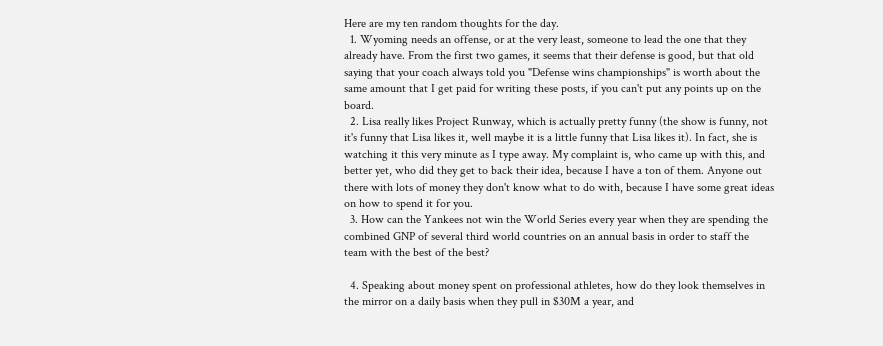Here are my ten random thoughts for the day.
  1. Wyoming needs an offense, or at the very least, someone to lead the one that they already have. From the first two games, it seems that their defense is good, but that old saying that your coach always told you "Defense wins championships" is worth about the same amount that I get paid for writing these posts, if you can't put any points up on the board.
  2. Lisa really likes Project Runway, which is actually pretty funny (the show is funny, not it's funny that Lisa likes it, well maybe it is a little funny that Lisa likes it). In fact, she is watching it this very minute as I type away. My complaint is, who came up with this, and better yet, who did they get to back their idea, because I have a ton of them. Anyone out there with lots of money they don't know what to do with, because I have some great ideas on how to spend it for you.
  3. How can the Yankees not win the World Series every year when they are spending the combined GNP of several third world countries on an annual basis in order to staff the team with the best of the best?

  4. Speaking about money spent on professional athletes, how do they look themselves in the mirror on a daily basis when they pull in $30M a year, and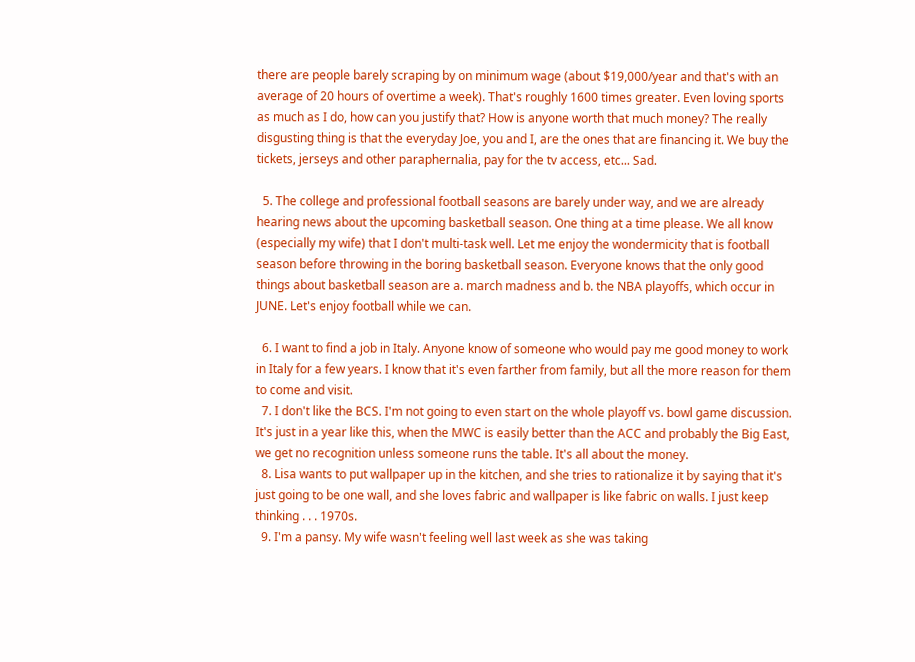there are people barely scraping by on minimum wage (about $19,000/year and that's with an average of 20 hours of overtime a week). That's roughly 1600 times greater. Even loving sports as much as I do, how can you justify that? How is anyone worth that much money? The really disgusting thing is that the everyday Joe, you and I, are the ones that are financing it. We buy the tickets, jerseys and other paraphernalia, pay for the tv access, etc... Sad.

  5. The college and professional football seasons are barely under way, and we are already hearing news about the upcoming basketball season. One thing at a time please. We all know (especially my wife) that I don't multi-task well. Let me enjoy the wondermicity that is football season before throwing in the boring basketball season. Everyone knows that the only good things about basketball season are a. march madness and b. the NBA playoffs, which occur in JUNE. Let's enjoy football while we can.

  6. I want to find a job in Italy. Anyone know of someone who would pay me good money to work in Italy for a few years. I know that it's even farther from family, but all the more reason for them to come and visit.
  7. I don't like the BCS. I'm not going to even start on the whole playoff vs. bowl game discussion. It's just in a year like this, when the MWC is easily better than the ACC and probably the Big East, we get no recognition unless someone runs the table. It's all about the money.
  8. Lisa wants to put wallpaper up in the kitchen, and she tries to rationalize it by saying that it's just going to be one wall, and she loves fabric and wallpaper is like fabric on walls. I just keep thinking . . . 1970s.
  9. I'm a pansy. My wife wasn't feeling well last week as she was taking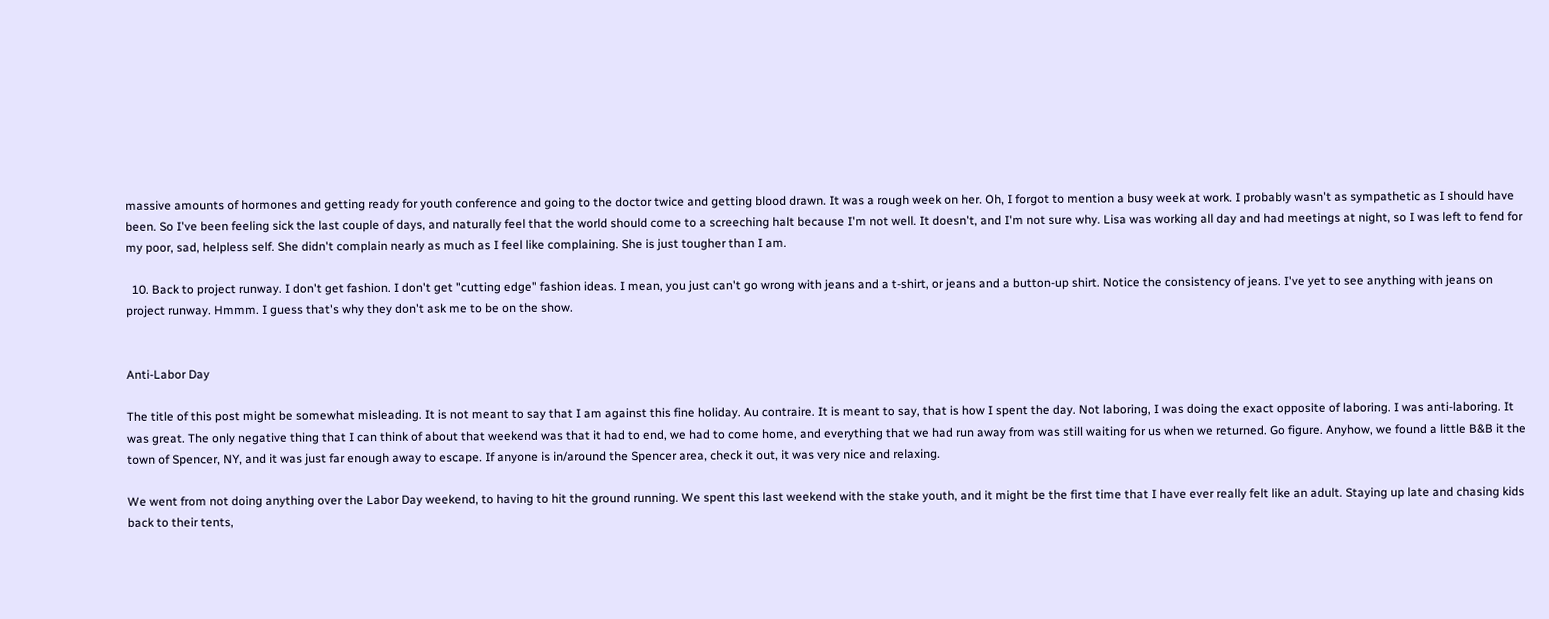massive amounts of hormones and getting ready for youth conference and going to the doctor twice and getting blood drawn. It was a rough week on her. Oh, I forgot to mention a busy week at work. I probably wasn't as sympathetic as I should have been. So I've been feeling sick the last couple of days, and naturally feel that the world should come to a screeching halt because I'm not well. It doesn't, and I'm not sure why. Lisa was working all day and had meetings at night, so I was left to fend for my poor, sad, helpless self. She didn't complain nearly as much as I feel like complaining. She is just tougher than I am.

  10. Back to project runway. I don't get fashion. I don't get "cutting edge" fashion ideas. I mean, you just can't go wrong with jeans and a t-shirt, or jeans and a button-up shirt. Notice the consistency of jeans. I've yet to see anything with jeans on project runway. Hmmm. I guess that's why they don't ask me to be on the show.


Anti-Labor Day

The title of this post might be somewhat misleading. It is not meant to say that I am against this fine holiday. Au contraire. It is meant to say, that is how I spent the day. Not laboring, I was doing the exact opposite of laboring. I was anti-laboring. It was great. The only negative thing that I can think of about that weekend was that it had to end, we had to come home, and everything that we had run away from was still waiting for us when we returned. Go figure. Anyhow, we found a little B&B it the town of Spencer, NY, and it was just far enough away to escape. If anyone is in/around the Spencer area, check it out, it was very nice and relaxing.

We went from not doing anything over the Labor Day weekend, to having to hit the ground running. We spent this last weekend with the stake youth, and it might be the first time that I have ever really felt like an adult. Staying up late and chasing kids back to their tents,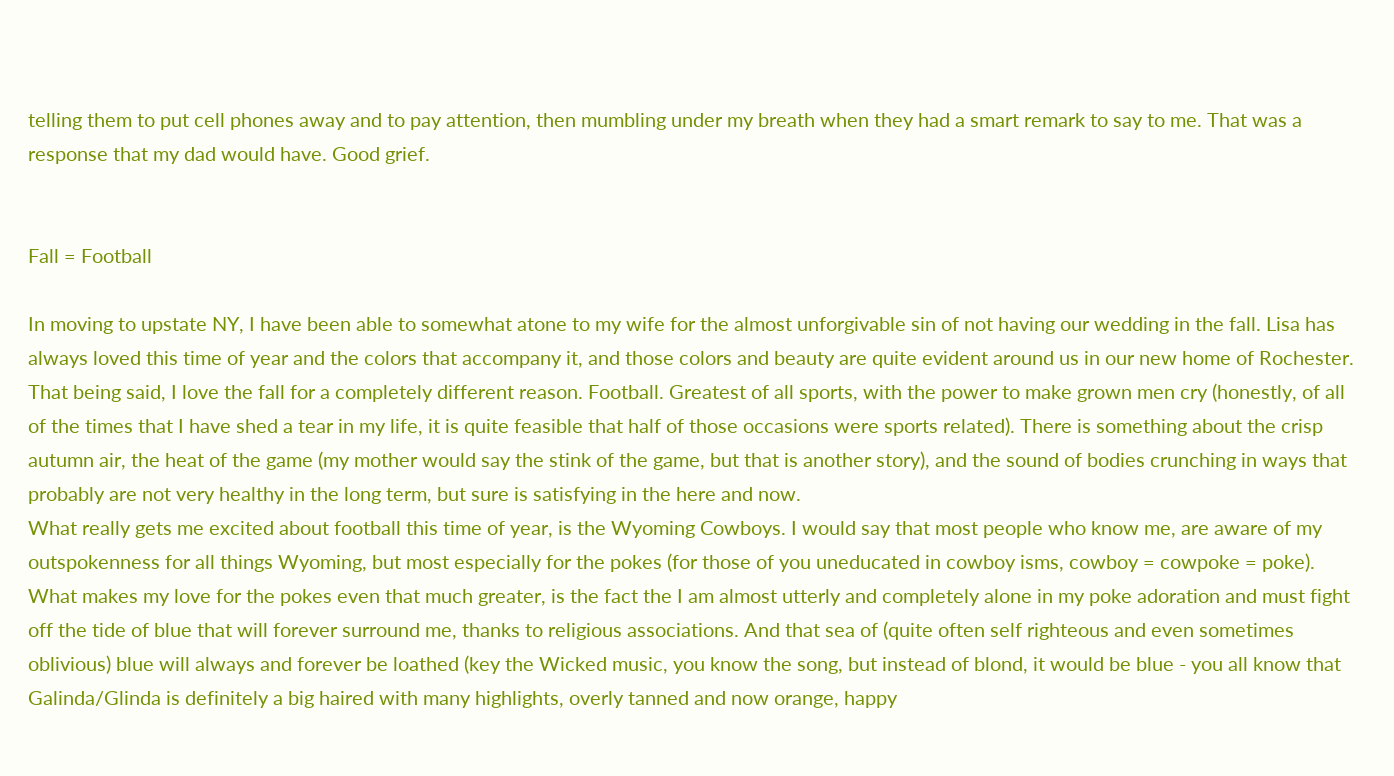telling them to put cell phones away and to pay attention, then mumbling under my breath when they had a smart remark to say to me. That was a response that my dad would have. Good grief.


Fall = Football

In moving to upstate NY, I have been able to somewhat atone to my wife for the almost unforgivable sin of not having our wedding in the fall. Lisa has always loved this time of year and the colors that accompany it, and those colors and beauty are quite evident around us in our new home of Rochester. That being said, I love the fall for a completely different reason. Football. Greatest of all sports, with the power to make grown men cry (honestly, of all of the times that I have shed a tear in my life, it is quite feasible that half of those occasions were sports related). There is something about the crisp autumn air, the heat of the game (my mother would say the stink of the game, but that is another story), and the sound of bodies crunching in ways that probably are not very healthy in the long term, but sure is satisfying in the here and now.
What really gets me excited about football this time of year, is the Wyoming Cowboys. I would say that most people who know me, are aware of my outspokenness for all things Wyoming, but most especially for the pokes (for those of you uneducated in cowboy isms, cowboy = cowpoke = poke). What makes my love for the pokes even that much greater, is the fact the I am almost utterly and completely alone in my poke adoration and must fight off the tide of blue that will forever surround me, thanks to religious associations. And that sea of (quite often self righteous and even sometimes oblivious) blue will always and forever be loathed (key the Wicked music, you know the song, but instead of blond, it would be blue - you all know that Galinda/Glinda is definitely a big haired with many highlights, overly tanned and now orange, happy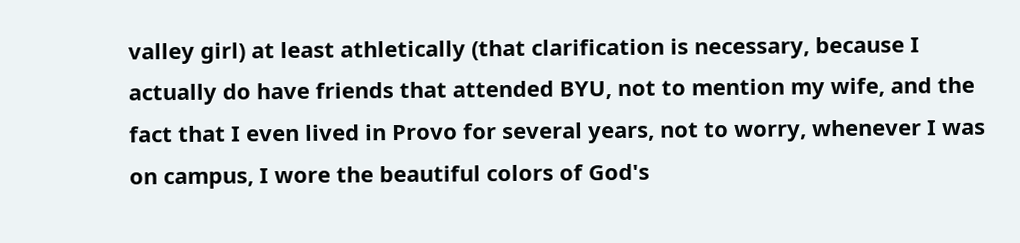valley girl) at least athletically (that clarification is necessary, because I actually do have friends that attended BYU, not to mention my wife, and the fact that I even lived in Provo for several years, not to worry, whenever I was on campus, I wore the beautiful colors of God's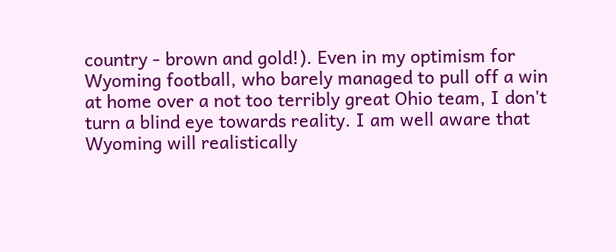country - brown and gold!). Even in my optimism for Wyoming football, who barely managed to pull off a win at home over a not too terribly great Ohio team, I don't turn a blind eye towards reality. I am well aware that Wyoming will realistically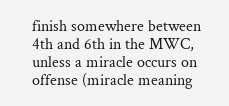finish somewhere between 4th and 6th in the MWC, unless a miracle occurs on offense (miracle meaning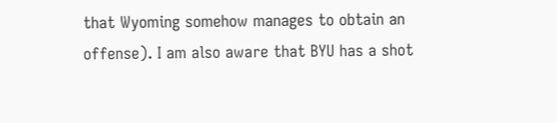that Wyoming somehow manages to obtain an offense). I am also aware that BYU has a shot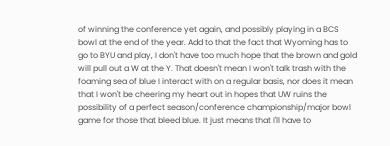of winning the conference yet again, and possibly playing in a BCS bowl at the end of the year. Add to that the fact that Wyoming has to go to BYU and play, I don't have too much hope that the brown and gold will pull out a W at the Y. That doesn't mean I won't talk trash with the foaming sea of blue I interact with on a regular basis, nor does it mean that I won't be cheering my heart out in hopes that UW ruins the possibility of a perfect season/conference championship/major bowl game for those that bleed blue. It just means that I'll have to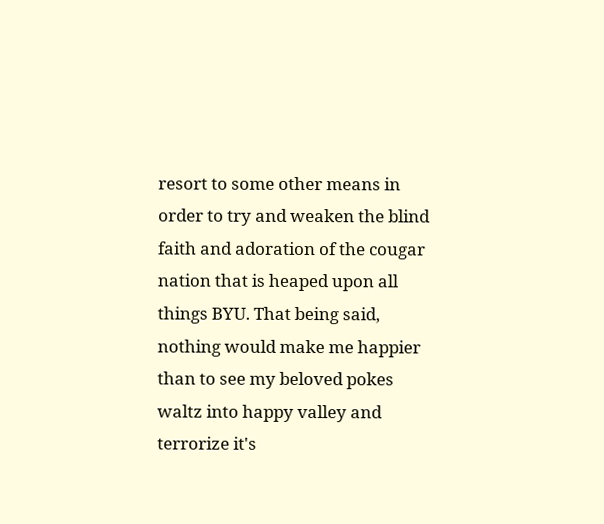resort to some other means in order to try and weaken the blind faith and adoration of the cougar nation that is heaped upon all things BYU. That being said, nothing would make me happier than to see my beloved pokes waltz into happy valley and terrorize it's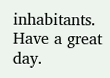inhabitants. Have a great day.